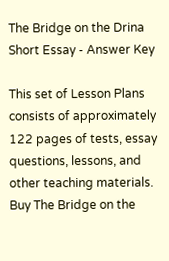The Bridge on the Drina Short Essay - Answer Key

This set of Lesson Plans consists of approximately 122 pages of tests, essay questions, lessons, and other teaching materials.
Buy The Bridge on the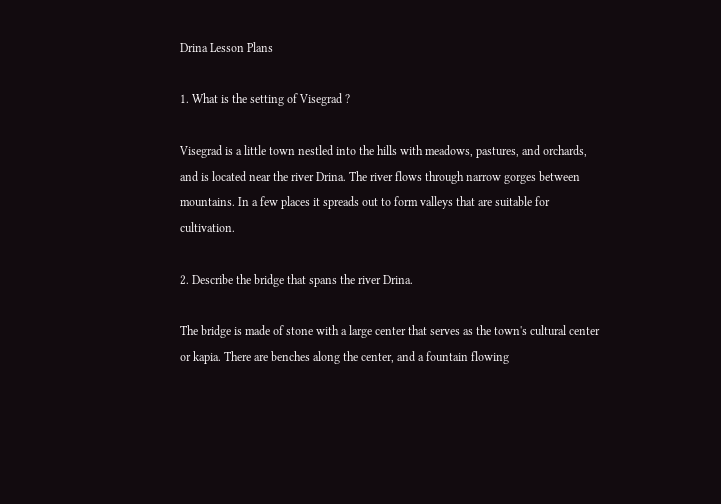Drina Lesson Plans

1. What is the setting of Visegrad ?

Visegrad is a little town nestled into the hills with meadows, pastures, and orchards, and is located near the river Drina. The river flows through narrow gorges between mountains. In a few places it spreads out to form valleys that are suitable for cultivation.

2. Describe the bridge that spans the river Drina.

The bridge is made of stone with a large center that serves as the town's cultural center or kapia. There are benches along the center, and a fountain flowing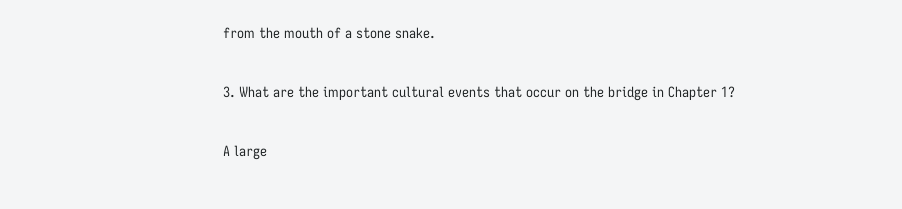from the mouth of a stone snake.

3. What are the important cultural events that occur on the bridge in Chapter 1?

A large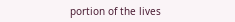portion of the lives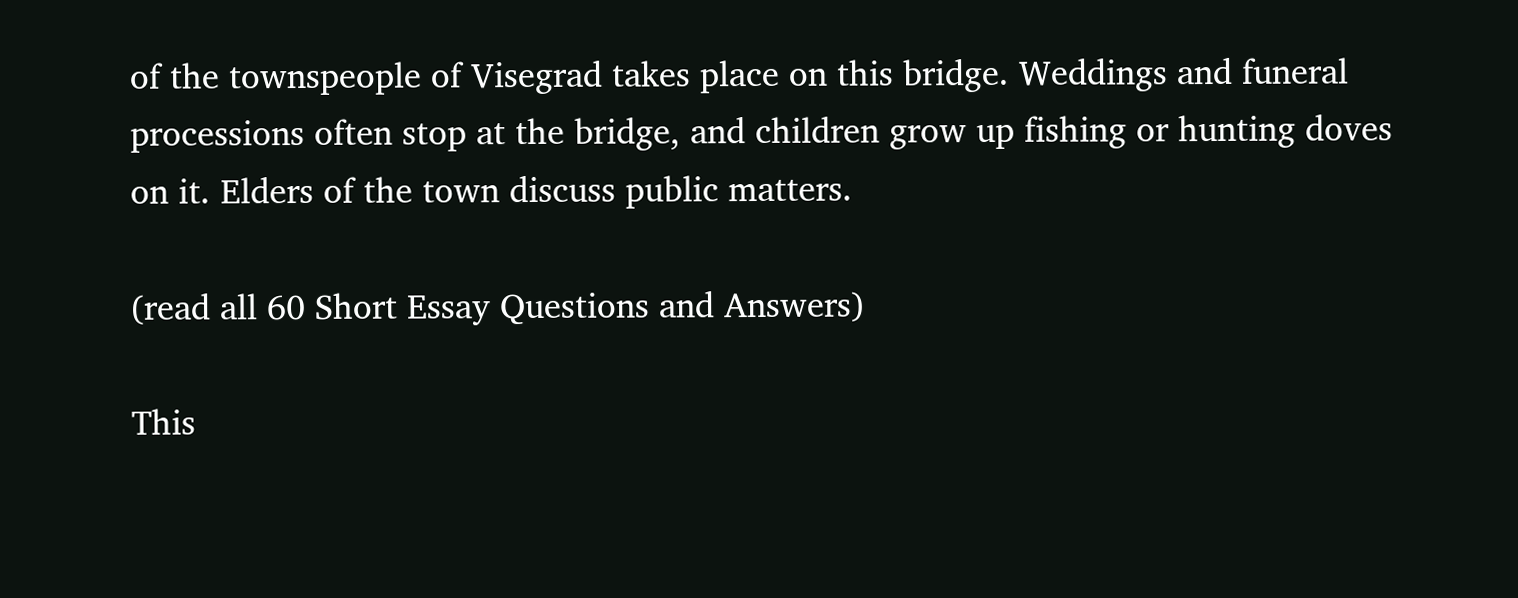of the townspeople of Visegrad takes place on this bridge. Weddings and funeral processions often stop at the bridge, and children grow up fishing or hunting doves on it. Elders of the town discuss public matters.

(read all 60 Short Essay Questions and Answers)

This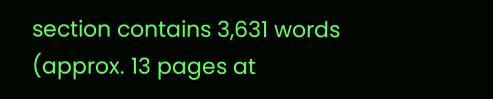section contains 3,631 words
(approx. 13 pages at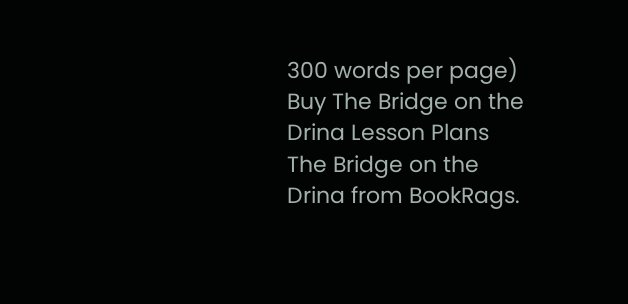300 words per page)
Buy The Bridge on the Drina Lesson Plans
The Bridge on the Drina from BookRags.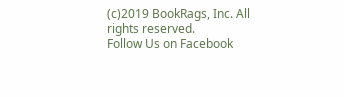(c)2019 BookRags, Inc. All rights reserved.
Follow Us on Facebook